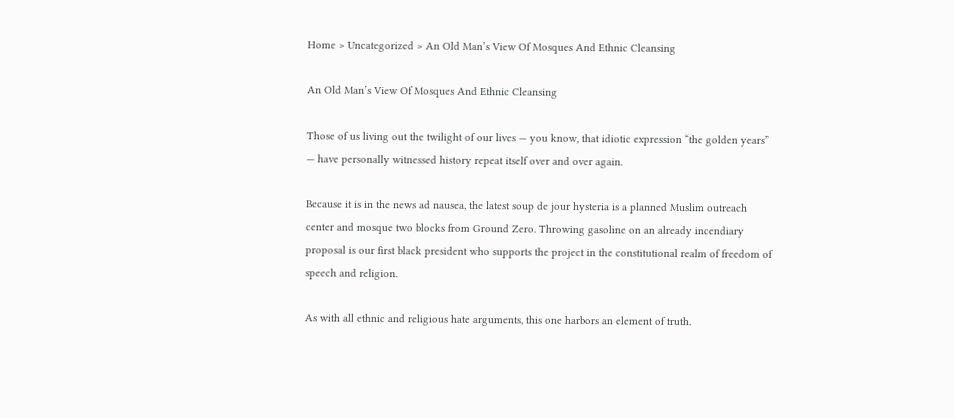Home > Uncategorized > An Old Man’s View Of Mosques And Ethnic Cleansing

An Old Man’s View Of Mosques And Ethnic Cleansing

Those of us living out the twilight of our lives — you know, that idiotic expression “the golden years” — have personally witnessed history repeat itself over and over again.

Because it is in the news ad nausea, the latest soup de jour hysteria is a planned Muslim outreach center and mosque two blocks from Ground Zero. Throwing gasoline on an already incendiary proposal is our first black president who supports the project in the constitutional realm of freedom of speech and religion.

As with all ethnic and religious hate arguments, this one harbors an element of truth.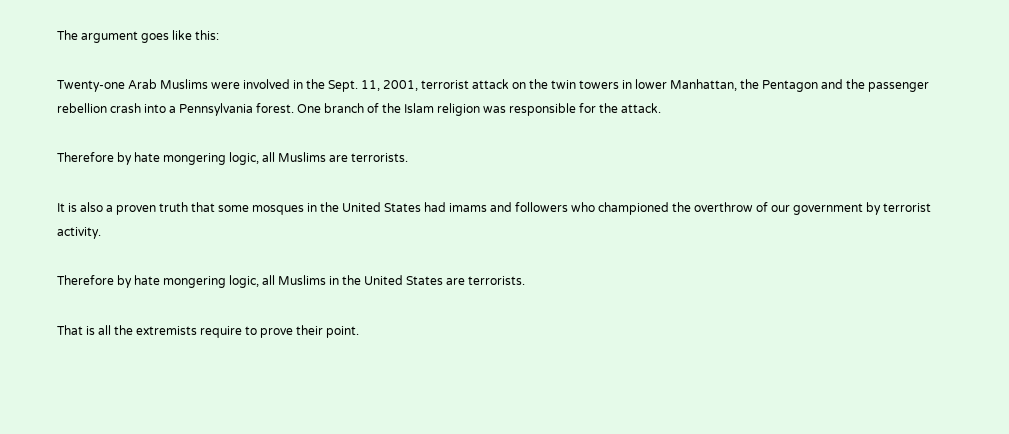The argument goes like this:

Twenty-one Arab Muslims were involved in the Sept. 11, 2001, terrorist attack on the twin towers in lower Manhattan, the Pentagon and the passenger rebellion crash into a Pennsylvania forest. One branch of the Islam religion was responsible for the attack.

Therefore by hate mongering logic, all Muslims are terrorists.

It is also a proven truth that some mosques in the United States had imams and followers who championed the overthrow of our government by terrorist activity.

Therefore by hate mongering logic, all Muslims in the United States are terrorists.

That is all the extremists require to prove their point.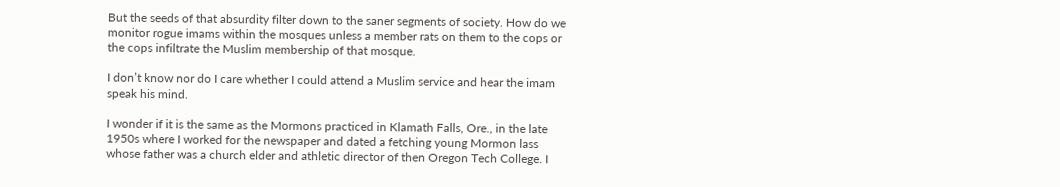But the seeds of that absurdity filter down to the saner segments of society. How do we monitor rogue imams within the mosques unless a member rats on them to the cops or the cops infiltrate the Muslim membership of that mosque.

I don’t know nor do I care whether I could attend a Muslim service and hear the imam speak his mind.

I wonder if it is the same as the Mormons practiced in Klamath Falls, Ore., in the late 1950s where I worked for the newspaper and dated a fetching young Mormon lass whose father was a church elder and athletic director of then Oregon Tech College. I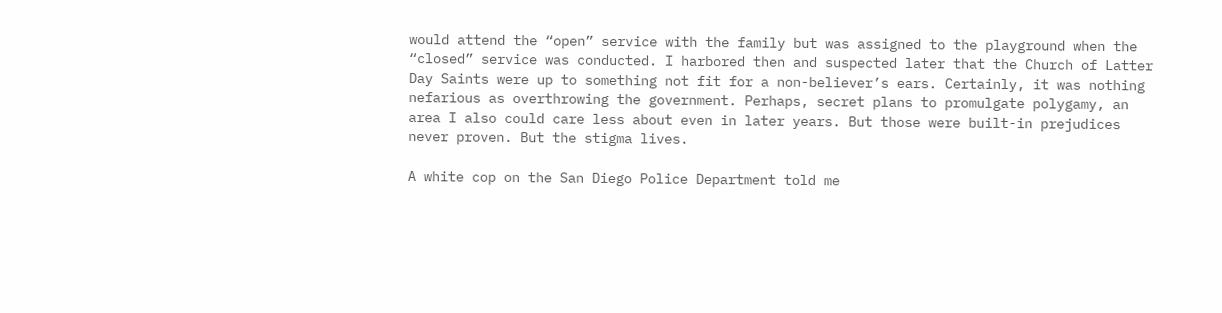would attend the “open” service with the family but was assigned to the playground when the “closed” service was conducted. I harbored then and suspected later that the Church of Latter Day Saints were up to something not fit for a non-believer’s ears. Certainly, it was nothing nefarious as overthrowing the government. Perhaps, secret plans to promulgate polygamy, an area I also could care less about even in later years. But those were built-in prejudices never proven. But the stigma lives.

A white cop on the San Diego Police Department told me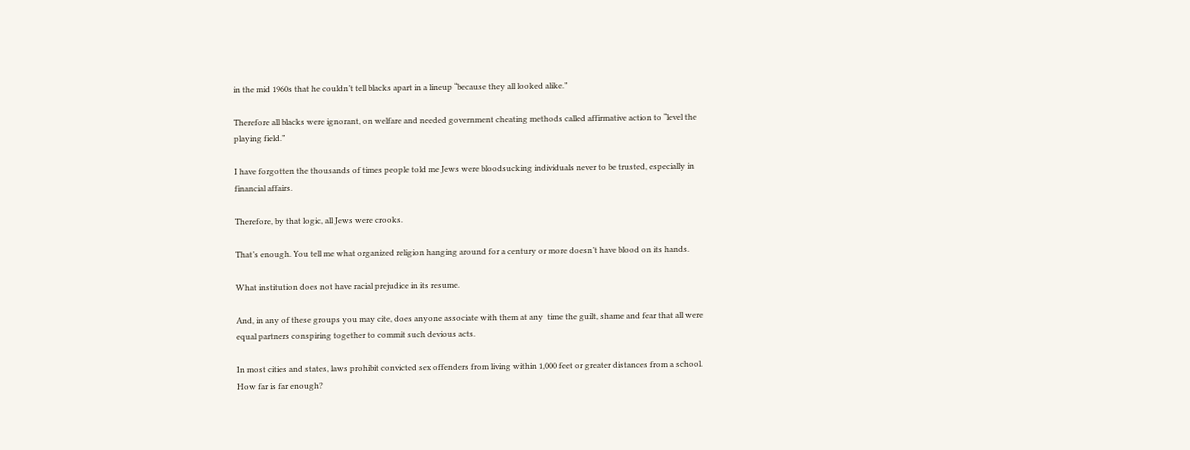in the mid 1960s that he couldn’t tell blacks apart in a lineup “because they all looked alike.”

Therefore all blacks were ignorant, on welfare and needed government cheating methods called affirmative action to “level the playing field.”

I have forgotten the thousands of times people told me Jews were bloodsucking individuals never to be trusted, especially in financial affairs.

Therefore, by that logic, all Jews were crooks.

That’s enough. You tell me what organized religion hanging around for a century or more doesn’t have blood on its hands.

What institution does not have racial prejudice in its resume.

And, in any of these groups you may cite, does anyone associate with them at any  time the guilt, shame and fear that all were equal partners conspiring together to commit such devious acts.

In most cities and states, laws prohibit convicted sex offenders from living within 1,000 feet or greater distances from a school. How far is far enough?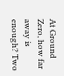At Ground Zero, how far away is enough? Two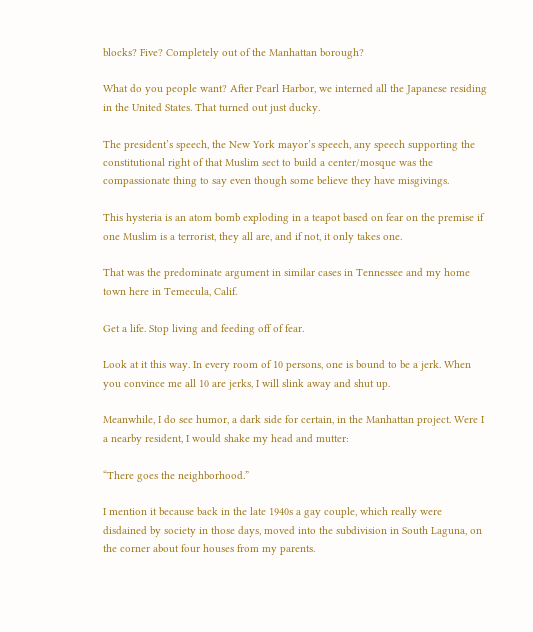blocks? Five? Completely out of the Manhattan borough?

What do you people want? After Pearl Harbor, we interned all the Japanese residing in the United States. That turned out just ducky.

The president’s speech, the New York mayor’s speech, any speech supporting the constitutional right of that Muslim sect to build a center/mosque was the compassionate thing to say even though some believe they have misgivings.

This hysteria is an atom bomb exploding in a teapot based on fear on the premise if one Muslim is a terrorist, they all are, and if not, it only takes one.

That was the predominate argument in similar cases in Tennessee and my home town here in Temecula, Calif.

Get a life. Stop living and feeding off of fear.

Look at it this way. In every room of 10 persons, one is bound to be a jerk. When you convince me all 10 are jerks, I will slink away and shut up.

Meanwhile, I do see humor, a dark side for certain, in the Manhattan project. Were I a nearby resident, I would shake my head and mutter:

“There goes the neighborhood.”

I mention it because back in the late 1940s a gay couple, which really were disdained by society in those days, moved into the subdivision in South Laguna, on the corner about four houses from my parents.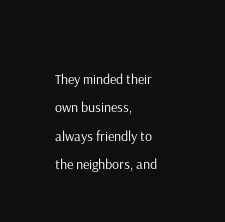They minded their own business, always friendly to the neighbors, and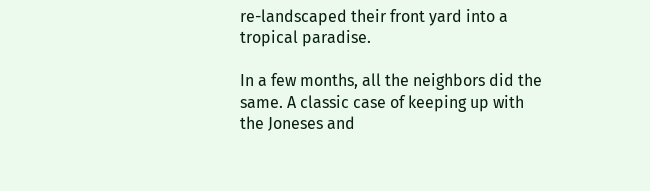re-landscaped their front yard into a tropical paradise.

In a few months, all the neighbors did the same. A classic case of keeping up with the Joneses and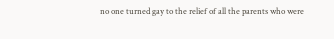no one turned gay to the relief of all the parents who were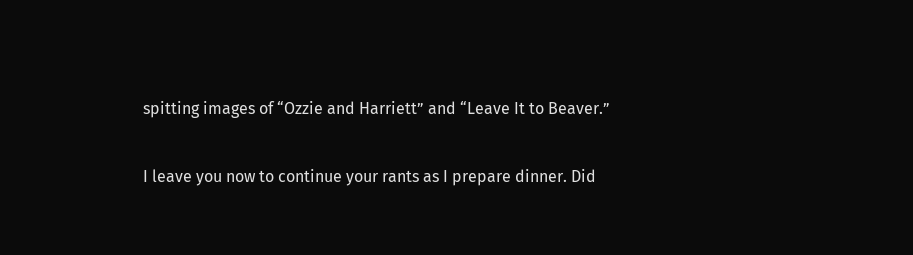spitting images of “Ozzie and Harriett” and “Leave It to Beaver.”

I leave you now to continue your rants as I prepare dinner. Did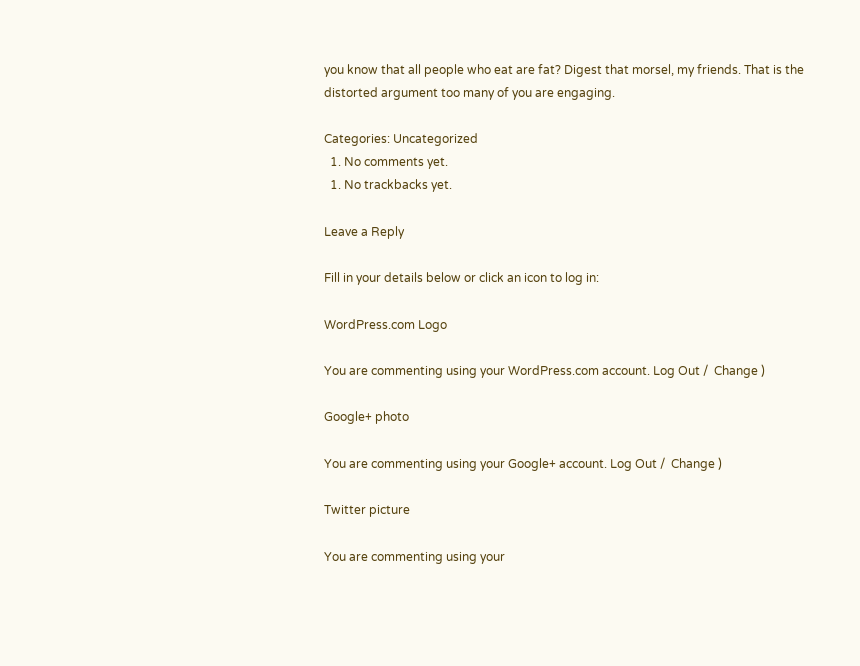you know that all people who eat are fat? Digest that morsel, my friends. That is the distorted argument too many of you are engaging.

Categories: Uncategorized
  1. No comments yet.
  1. No trackbacks yet.

Leave a Reply

Fill in your details below or click an icon to log in:

WordPress.com Logo

You are commenting using your WordPress.com account. Log Out /  Change )

Google+ photo

You are commenting using your Google+ account. Log Out /  Change )

Twitter picture

You are commenting using your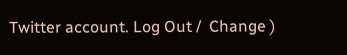Twitter account. Log Out /  Change )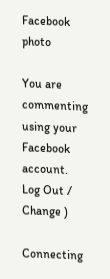Facebook photo

You are commenting using your Facebook account. Log Out /  Change )

Connecting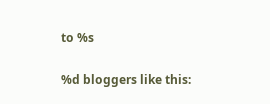to %s

%d bloggers like this: